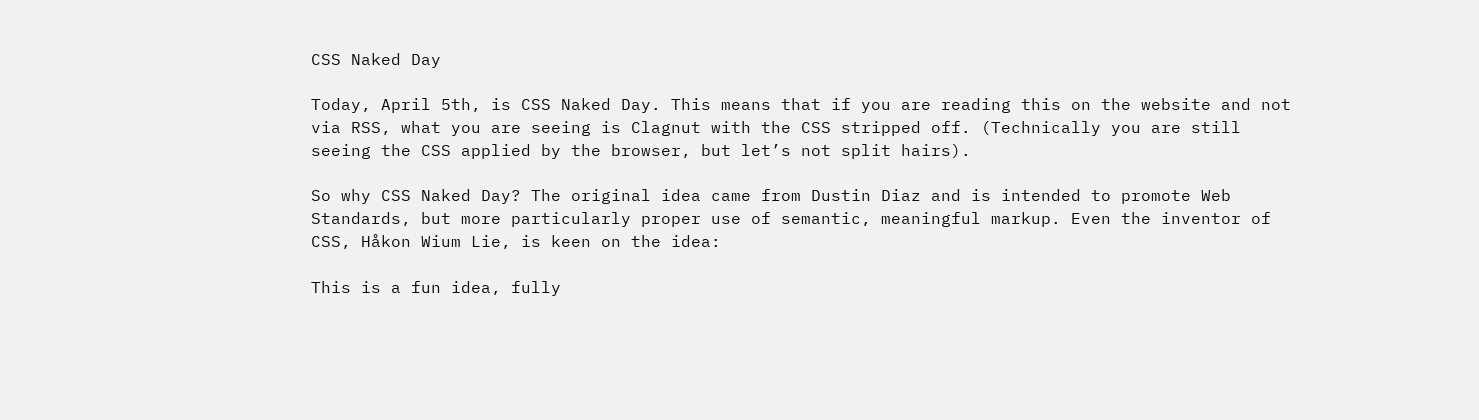CSS Naked Day

Today, April 5th, is CSS Naked Day. This means that if you are reading this on the website and not via RSS, what you are seeing is Clagnut with the CSS stripped off. (Technically you are still seeing the CSS applied by the browser, but let’s not split hairs).

So why CSS Naked Day? The original idea came from Dustin Diaz and is intended to promote Web Standards, but more particularly proper use of semantic, meaningful markup. Even the inventor of CSS, Håkon Wium Lie, is keen on the idea:

This is a fun idea, fully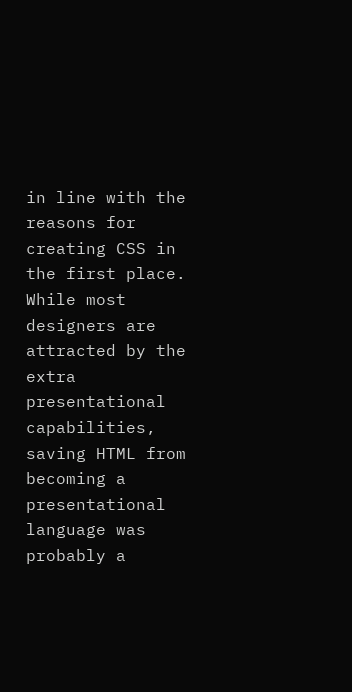in line with the reasons for creating CSS in the first place. While most designers are attracted by the extra presentational capabilities, saving HTML from becoming a presentational language was probably a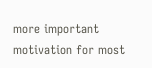more important motivation for most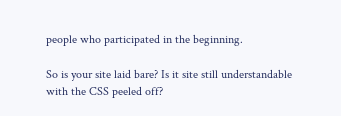people who participated in the beginning.

So is your site laid bare? Is it site still understandable with the CSS peeled off?